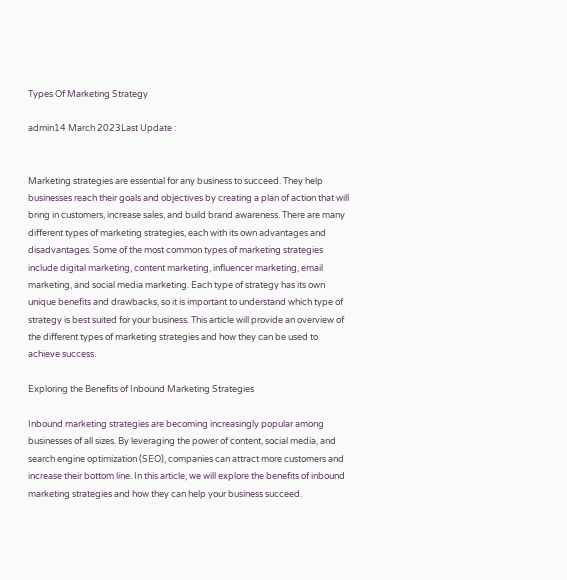Types Of Marketing Strategy

admin14 March 2023Last Update :


Marketing strategies are essential for any business to succeed. They help businesses reach their goals and objectives by creating a plan of action that will bring in customers, increase sales, and build brand awareness. There are many different types of marketing strategies, each with its own advantages and disadvantages. Some of the most common types of marketing strategies include digital marketing, content marketing, influencer marketing, email marketing, and social media marketing. Each type of strategy has its own unique benefits and drawbacks, so it is important to understand which type of strategy is best suited for your business. This article will provide an overview of the different types of marketing strategies and how they can be used to achieve success.

Exploring the Benefits of Inbound Marketing Strategies

Inbound marketing strategies are becoming increasingly popular among businesses of all sizes. By leveraging the power of content, social media, and search engine optimization (SEO), companies can attract more customers and increase their bottom line. In this article, we will explore the benefits of inbound marketing strategies and how they can help your business succeed.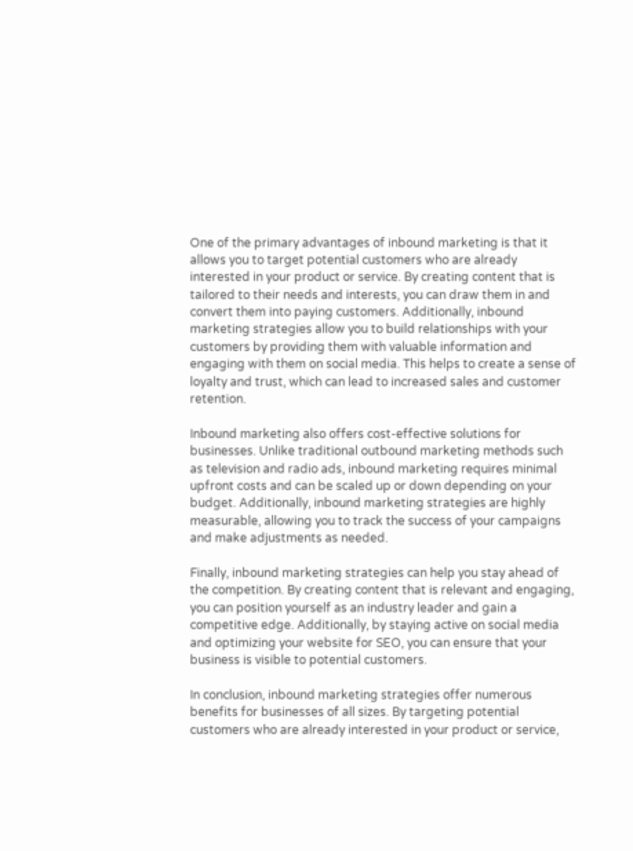One of the primary advantages of inbound marketing is that it allows you to target potential customers who are already interested in your product or service. By creating content that is tailored to their needs and interests, you can draw them in and convert them into paying customers. Additionally, inbound marketing strategies allow you to build relationships with your customers by providing them with valuable information and engaging with them on social media. This helps to create a sense of loyalty and trust, which can lead to increased sales and customer retention.

Inbound marketing also offers cost-effective solutions for businesses. Unlike traditional outbound marketing methods such as television and radio ads, inbound marketing requires minimal upfront costs and can be scaled up or down depending on your budget. Additionally, inbound marketing strategies are highly measurable, allowing you to track the success of your campaigns and make adjustments as needed.

Finally, inbound marketing strategies can help you stay ahead of the competition. By creating content that is relevant and engaging, you can position yourself as an industry leader and gain a competitive edge. Additionally, by staying active on social media and optimizing your website for SEO, you can ensure that your business is visible to potential customers.

In conclusion, inbound marketing strategies offer numerous benefits for businesses of all sizes. By targeting potential customers who are already interested in your product or service,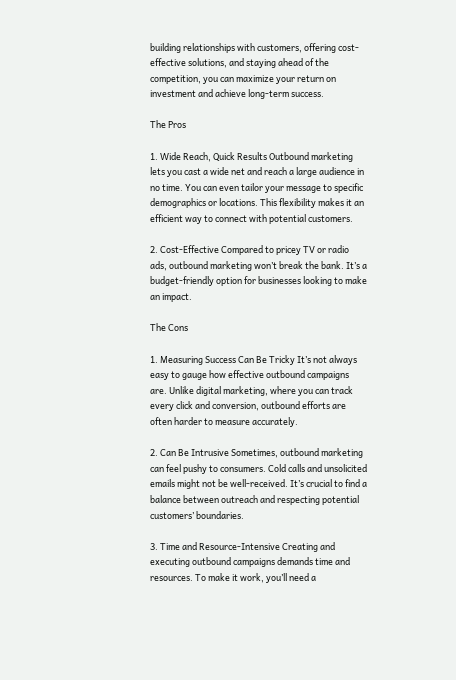building relationships with customers, offering cost-effective solutions, and staying ahead of the competition, you can maximize your return on investment and achieve long-term success.

The Pros

1. Wide Reach, Quick Results Outbound marketing lets you cast a wide net and reach a large audience in no time. You can even tailor your message to specific demographics or locations. This flexibility makes it an efficient way to connect with potential customers.

2. Cost-Effective Compared to pricey TV or radio ads, outbound marketing won’t break the bank. It’s a budget-friendly option for businesses looking to make an impact.

The Cons

1. Measuring Success Can Be Tricky It’s not always easy to gauge how effective outbound campaigns are. Unlike digital marketing, where you can track every click and conversion, outbound efforts are often harder to measure accurately.

2. Can Be Intrusive Sometimes, outbound marketing can feel pushy to consumers. Cold calls and unsolicited emails might not be well-received. It’s crucial to find a balance between outreach and respecting potential customers’ boundaries.

3. Time and Resource-Intensive Creating and executing outbound campaigns demands time and resources. To make it work, you’ll need a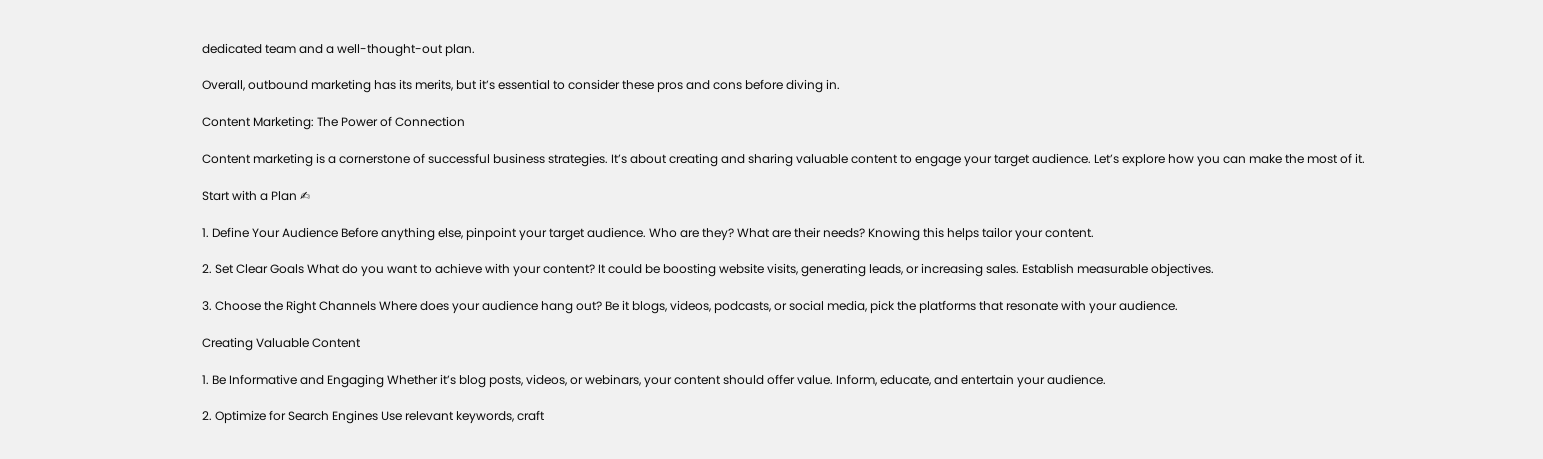dedicated team and a well-thought-out plan.

Overall, outbound marketing has its merits, but it’s essential to consider these pros and cons before diving in.

Content Marketing: The Power of Connection

Content marketing is a cornerstone of successful business strategies. It’s about creating and sharing valuable content to engage your target audience. Let’s explore how you can make the most of it.

Start with a Plan ✍

1. Define Your Audience Before anything else, pinpoint your target audience. Who are they? What are their needs? Knowing this helps tailor your content.

2. Set Clear Goals What do you want to achieve with your content? It could be boosting website visits, generating leads, or increasing sales. Establish measurable objectives.

3. Choose the Right Channels Where does your audience hang out? Be it blogs, videos, podcasts, or social media, pick the platforms that resonate with your audience.

Creating Valuable Content

1. Be Informative and Engaging Whether it’s blog posts, videos, or webinars, your content should offer value. Inform, educate, and entertain your audience.

2. Optimize for Search Engines Use relevant keywords, craft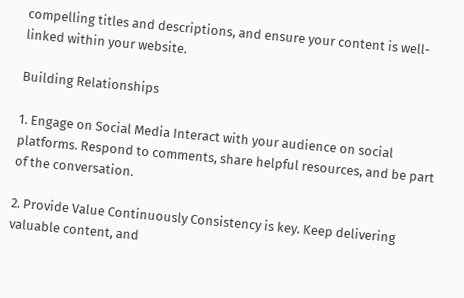compelling titles and descriptions, and ensure your content is well-linked within your website.

Building Relationships

1. Engage on Social Media Interact with your audience on social platforms. Respond to comments, share helpful resources, and be part of the conversation.

2. Provide Value Continuously Consistency is key. Keep delivering valuable content, and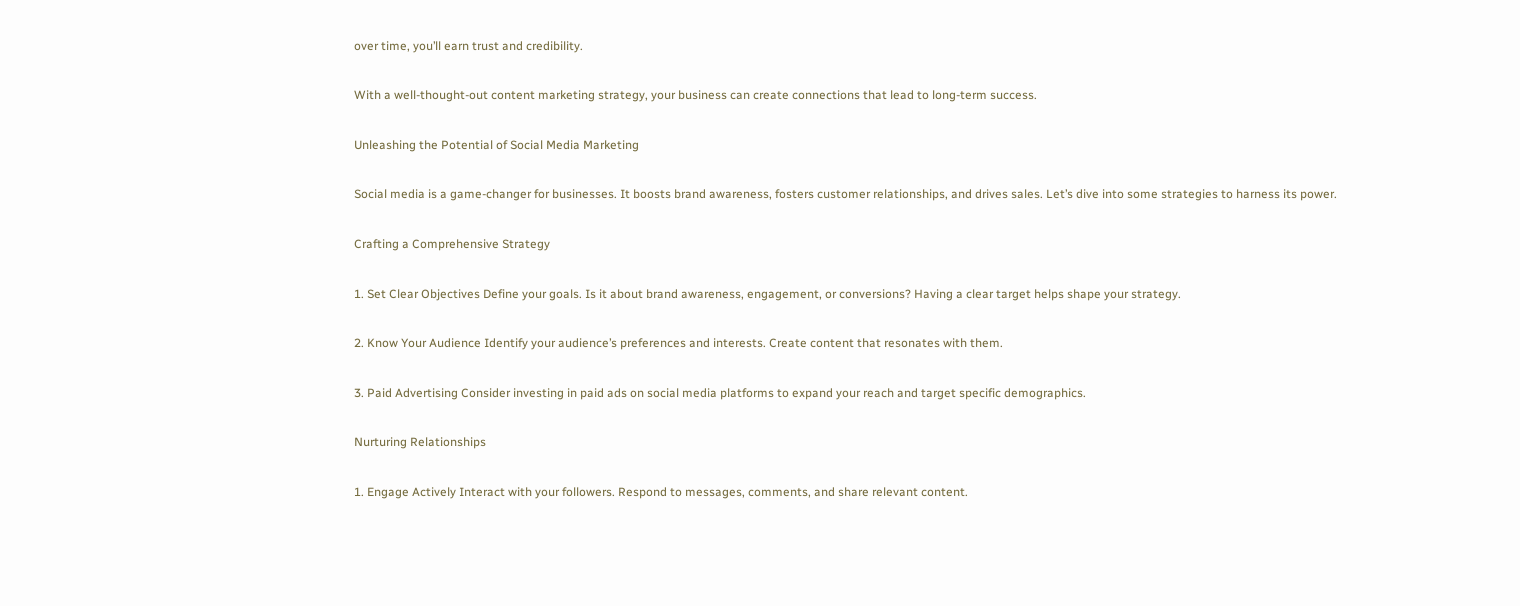over time, you’ll earn trust and credibility.

With a well-thought-out content marketing strategy, your business can create connections that lead to long-term success.

Unleashing the Potential of Social Media Marketing

Social media is a game-changer for businesses. It boosts brand awareness, fosters customer relationships, and drives sales. Let’s dive into some strategies to harness its power.

Crafting a Comprehensive Strategy

1. Set Clear Objectives Define your goals. Is it about brand awareness, engagement, or conversions? Having a clear target helps shape your strategy.

2. Know Your Audience Identify your audience’s preferences and interests. Create content that resonates with them.

3. Paid Advertising Consider investing in paid ads on social media platforms to expand your reach and target specific demographics.

Nurturing Relationships

1. Engage Actively Interact with your followers. Respond to messages, comments, and share relevant content.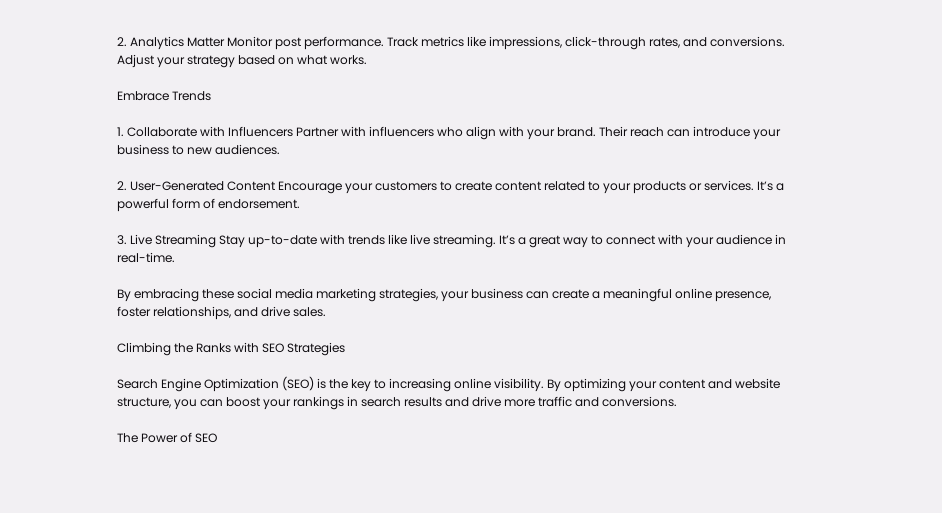2. Analytics Matter Monitor post performance. Track metrics like impressions, click-through rates, and conversions. Adjust your strategy based on what works.

Embrace Trends

1. Collaborate with Influencers Partner with influencers who align with your brand. Their reach can introduce your business to new audiences.

2. User-Generated Content Encourage your customers to create content related to your products or services. It’s a powerful form of endorsement.

3. Live Streaming Stay up-to-date with trends like live streaming. It’s a great way to connect with your audience in real-time.

By embracing these social media marketing strategies, your business can create a meaningful online presence, foster relationships, and drive sales.

Climbing the Ranks with SEO Strategies

Search Engine Optimization (SEO) is the key to increasing online visibility. By optimizing your content and website structure, you can boost your rankings in search results and drive more traffic and conversions.

The Power of SEO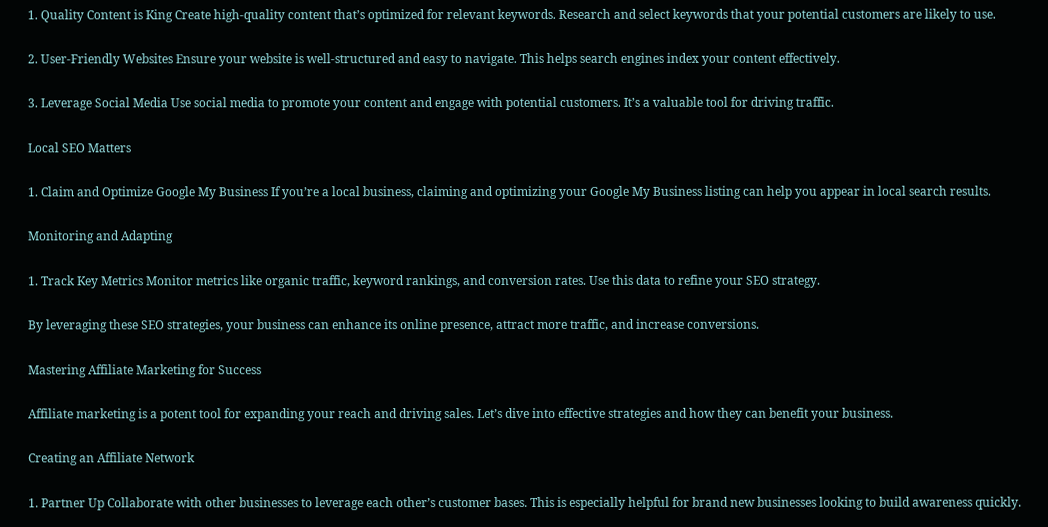1. Quality Content is King Create high-quality content that’s optimized for relevant keywords. Research and select keywords that your potential customers are likely to use.

2. User-Friendly Websites Ensure your website is well-structured and easy to navigate. This helps search engines index your content effectively.

3. Leverage Social Media Use social media to promote your content and engage with potential customers. It’s a valuable tool for driving traffic.

Local SEO Matters

1. Claim and Optimize Google My Business If you’re a local business, claiming and optimizing your Google My Business listing can help you appear in local search results.

Monitoring and Adapting

1. Track Key Metrics Monitor metrics like organic traffic, keyword rankings, and conversion rates. Use this data to refine your SEO strategy.

By leveraging these SEO strategies, your business can enhance its online presence, attract more traffic, and increase conversions.

Mastering Affiliate Marketing for Success

Affiliate marketing is a potent tool for expanding your reach and driving sales. Let’s dive into effective strategies and how they can benefit your business.

Creating an Affiliate Network

1. Partner Up Collaborate with other businesses to leverage each other’s customer bases. This is especially helpful for brand new businesses looking to build awareness quickly.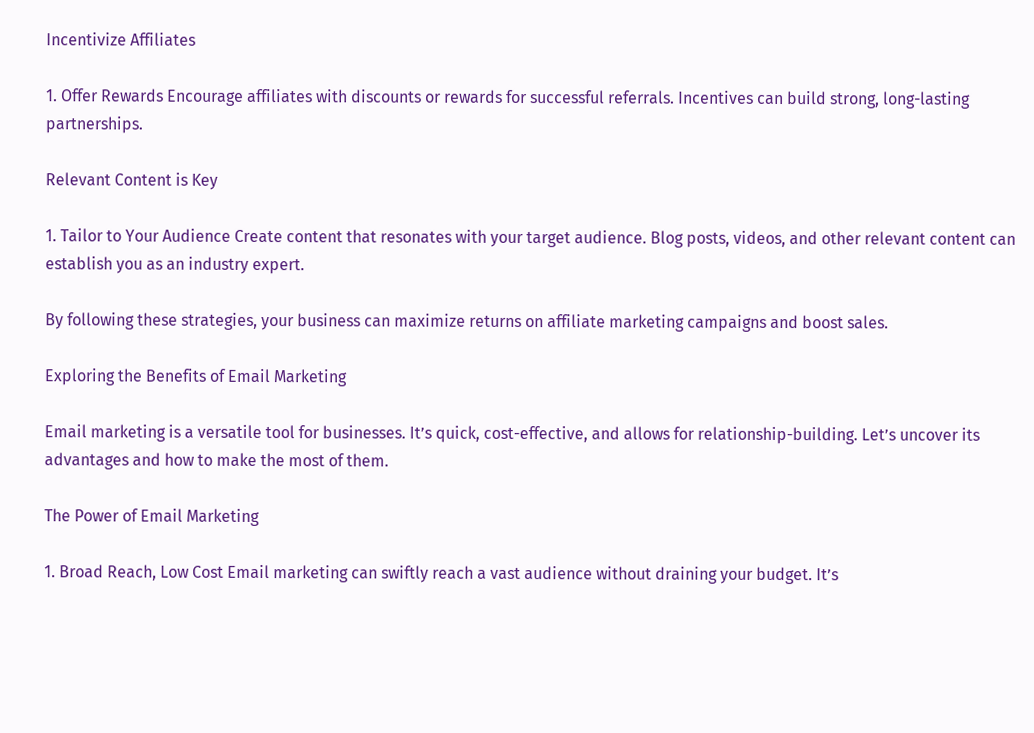Incentivize Affiliates

1. Offer Rewards Encourage affiliates with discounts or rewards for successful referrals. Incentives can build strong, long-lasting partnerships.

Relevant Content is Key

1. Tailor to Your Audience Create content that resonates with your target audience. Blog posts, videos, and other relevant content can establish you as an industry expert.

By following these strategies, your business can maximize returns on affiliate marketing campaigns and boost sales.

Exploring the Benefits of Email Marketing

Email marketing is a versatile tool for businesses. It’s quick, cost-effective, and allows for relationship-building. Let’s uncover its advantages and how to make the most of them.

The Power of Email Marketing

1. Broad Reach, Low Cost Email marketing can swiftly reach a vast audience without draining your budget. It’s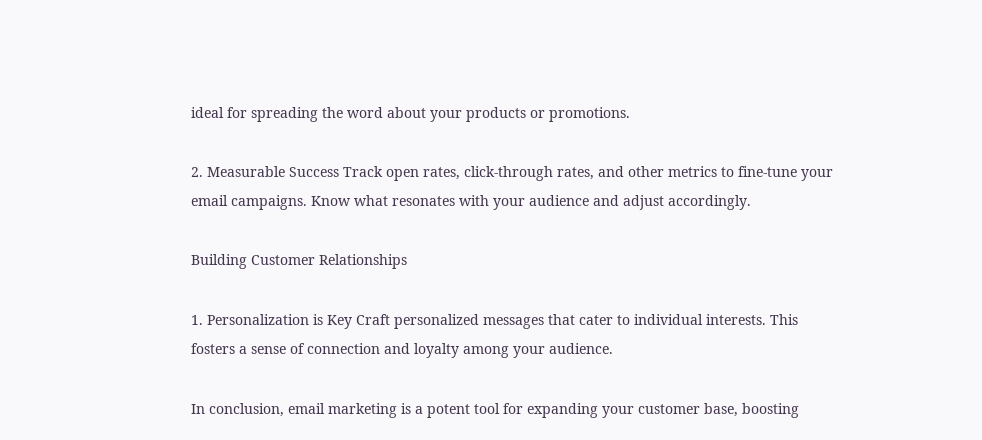ideal for spreading the word about your products or promotions.

2. Measurable Success Track open rates, click-through rates, and other metrics to fine-tune your email campaigns. Know what resonates with your audience and adjust accordingly.

Building Customer Relationships

1. Personalization is Key Craft personalized messages that cater to individual interests. This fosters a sense of connection and loyalty among your audience.

In conclusion, email marketing is a potent tool for expanding your customer base, boosting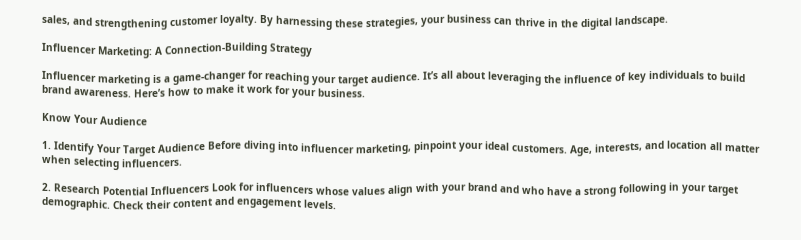sales, and strengthening customer loyalty. By harnessing these strategies, your business can thrive in the digital landscape.

Influencer Marketing: A Connection-Building Strategy

Influencer marketing is a game-changer for reaching your target audience. It’s all about leveraging the influence of key individuals to build brand awareness. Here’s how to make it work for your business.

Know Your Audience

1. Identify Your Target Audience Before diving into influencer marketing, pinpoint your ideal customers. Age, interests, and location all matter when selecting influencers.

2. Research Potential Influencers Look for influencers whose values align with your brand and who have a strong following in your target demographic. Check their content and engagement levels.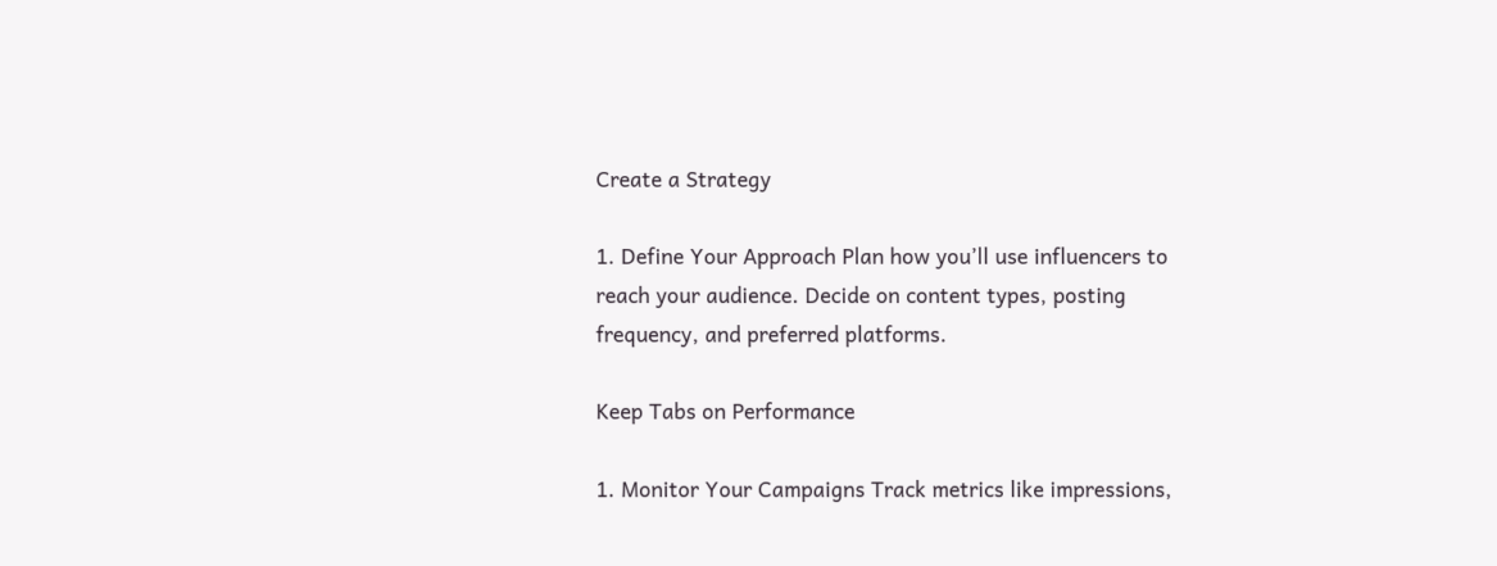Create a Strategy

1. Define Your Approach Plan how you’ll use influencers to reach your audience. Decide on content types, posting frequency, and preferred platforms.

Keep Tabs on Performance

1. Monitor Your Campaigns Track metrics like impressions,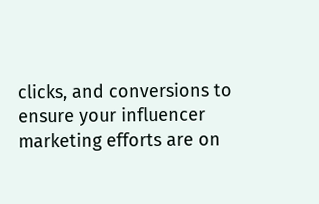clicks, and conversions to ensure your influencer marketing efforts are on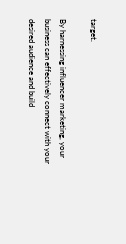target.

By harnessing influencer marketing, your business can effectively connect with your desired audience and build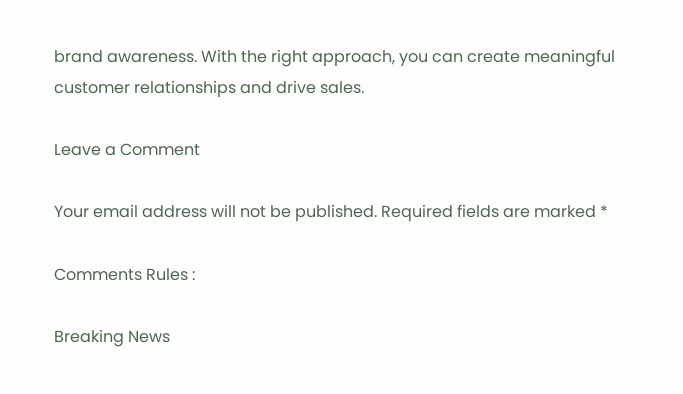brand awareness. With the right approach, you can create meaningful customer relationships and drive sales.

Leave a Comment

Your email address will not be published. Required fields are marked *

Comments Rules :

Breaking News